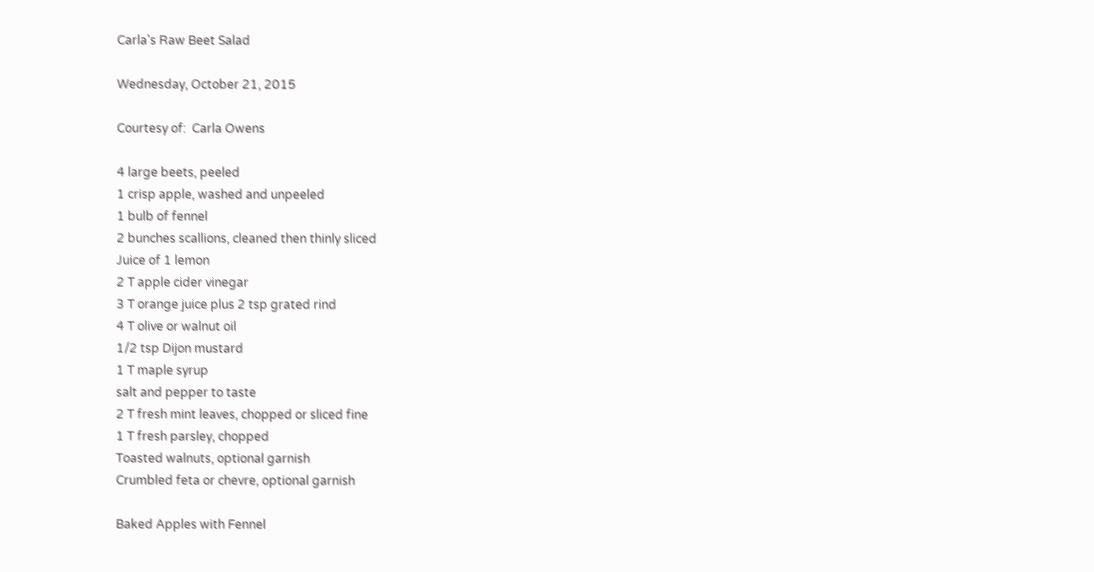Carla's Raw Beet Salad

Wednesday, October 21, 2015

Courtesy of:  Carla Owens

4 large beets, peeled
1 crisp apple, washed and unpeeled
1 bulb of fennel
2 bunches scallions, cleaned then thinly sliced
Juice of 1 lemon
2 T apple cider vinegar
3 T orange juice plus 2 tsp grated rind
4 T olive or walnut oil
1/2 tsp Dijon mustard
1 T maple syrup
salt and pepper to taste
2 T fresh mint leaves, chopped or sliced fine
1 T fresh parsley, chopped
Toasted walnuts, optional garnish
Crumbled feta or chevre, optional garnish

Baked Apples with Fennel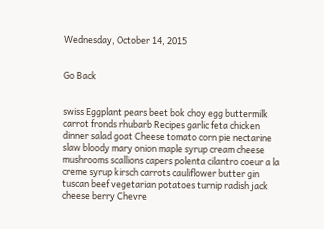Wednesday, October 14, 2015


Go Back


swiss Eggplant pears beet bok choy egg buttermilk carrot fronds rhubarb Recipes garlic feta chicken dinner salad goat Cheese tomato corn pie nectarine slaw bloody mary onion maple syrup cream cheese mushrooms scallions capers polenta cilantro coeur a la creme syrup kirsch carrots cauliflower butter gin tuscan beef vegetarian potatoes turnip radish jack cheese berry Chevre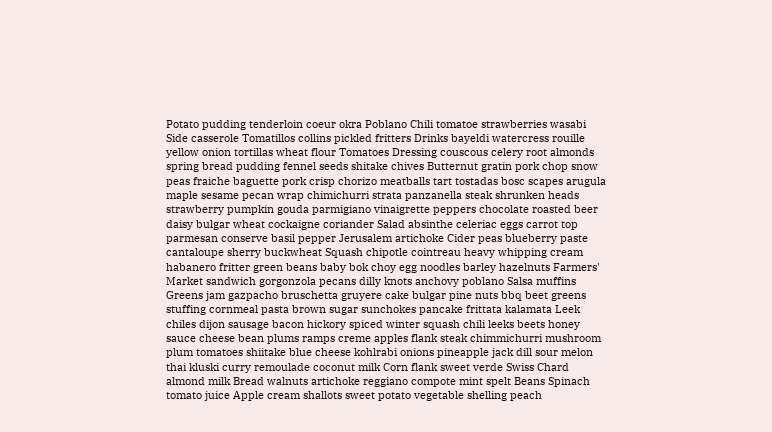Potato pudding tenderloin coeur okra Poblano Chili tomatoe strawberries wasabi Side casserole Tomatillos collins pickled fritters Drinks bayeldi watercress rouille yellow onion tortillas wheat flour Tomatoes Dressing couscous celery root almonds spring bread pudding fennel seeds shitake chives Butternut gratin pork chop snow peas fraiche baguette pork crisp chorizo meatballs tart tostadas bosc scapes arugula maple sesame pecan wrap chimichurri strata panzanella steak shrunken heads strawberry pumpkin gouda parmigiano vinaigrette peppers chocolate roasted beer daisy bulgar wheat cockaigne coriander Salad absinthe celeriac eggs carrot top parmesan conserve basil pepper Jerusalem artichoke Cider peas blueberry paste cantaloupe sherry buckwheat Squash chipotle cointreau heavy whipping cream habanero fritter green beans baby bok choy egg noodles barley hazelnuts Farmers' Market sandwich gorgonzola pecans dilly knots anchovy poblano Salsa muffins Greens jam gazpacho bruschetta gruyere cake bulgar pine nuts bbq beet greens stuffing cornmeal pasta brown sugar sunchokes pancake frittata kalamata Leek chiles dijon sausage bacon hickory spiced winter squash chili leeks beets honey sauce cheese bean plums ramps creme apples flank steak chimmichurri mushroom plum tomatoes shiitake blue cheese kohlrabi onions pineapple jack dill sour melon thai kluski curry remoulade coconut milk Corn flank sweet verde Swiss Chard almond milk Bread walnuts artichoke reggiano compote mint spelt Beans Spinach tomato juice Apple cream shallots sweet potato vegetable shelling peach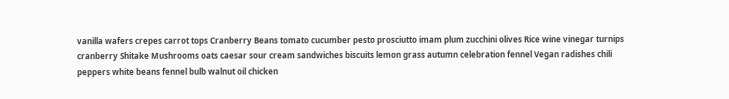vanilla wafers crepes carrot tops Cranberry Beans tomato cucumber pesto prosciutto imam plum zucchini olives Rice wine vinegar turnips cranberry Shitake Mushrooms oats caesar sour cream sandwiches biscuits lemon grass autumn celebration fennel Vegan radishes chili peppers white beans fennel bulb walnut oil chicken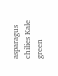asparagus chilies Kale green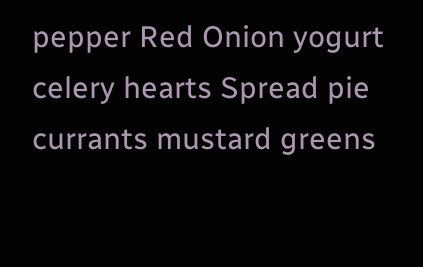pepper Red Onion yogurt celery hearts Spread pie currants mustard greens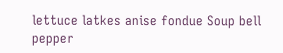lettuce latkes anise fondue Soup bell pepper